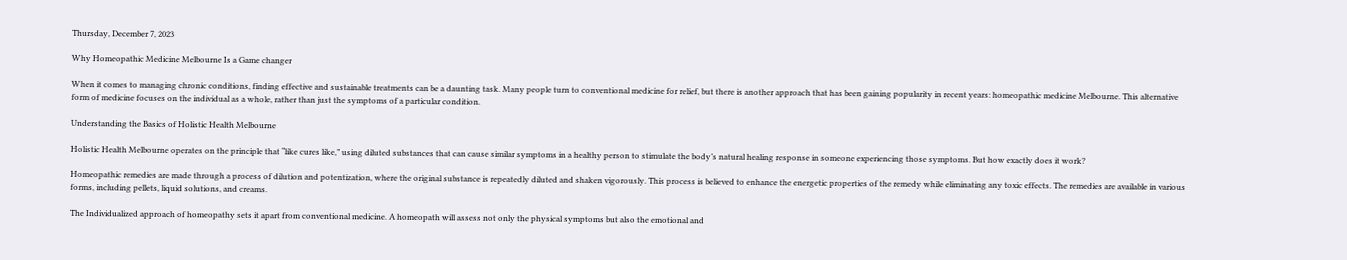Thursday, December 7, 2023

Why Homeopathic Medicine Melbourne Is a Game changer

When it comes to managing chronic conditions, finding effective and sustainable treatments can be a daunting task. Many people turn to conventional medicine for relief, but there is another approach that has been gaining popularity in recent years: homeopathic medicine Melbourne. This alternative form of medicine focuses on the individual as a whole, rather than just the symptoms of a particular condition.

Understanding the Basics of Holistic Health Melbourne

Holistic Health Melbourne operates on the principle that “like cures like,” using diluted substances that can cause similar symptoms in a healthy person to stimulate the body’s natural healing response in someone experiencing those symptoms. But how exactly does it work?

Homeopathic remedies are made through a process of dilution and potentization, where the original substance is repeatedly diluted and shaken vigorously. This process is believed to enhance the energetic properties of the remedy while eliminating any toxic effects. The remedies are available in various forms, including pellets, liquid solutions, and creams.

The Individualized approach of homeopathy sets it apart from conventional medicine. A homeopath will assess not only the physical symptoms but also the emotional and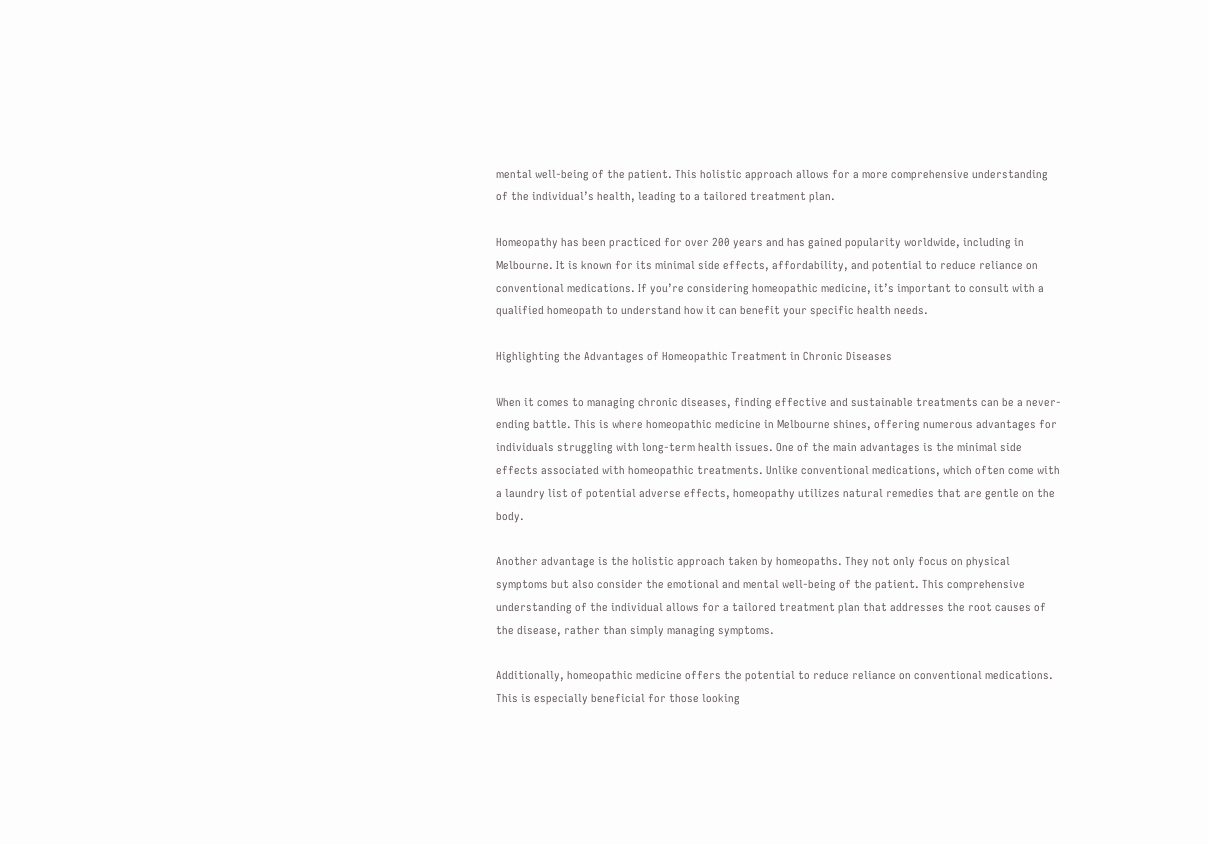mental well-being of the patient. This holistic approach allows for a more comprehensive understanding of the individual’s health, leading to a tailored treatment plan.

Homeopathy has been practiced for over 200 years and has gained popularity worldwide, including in Melbourne. It is known for its minimal side effects, affordability, and potential to reduce reliance on conventional medications. If you’re considering homeopathic medicine, it’s important to consult with a qualified homeopath to understand how it can benefit your specific health needs.

Highlighting the Advantages of Homeopathic Treatment in Chronic Diseases

When it comes to managing chronic diseases, finding effective and sustainable treatments can be a never-ending battle. This is where homeopathic medicine in Melbourne shines, offering numerous advantages for individuals struggling with long-term health issues. One of the main advantages is the minimal side effects associated with homeopathic treatments. Unlike conventional medications, which often come with a laundry list of potential adverse effects, homeopathy utilizes natural remedies that are gentle on the body.

Another advantage is the holistic approach taken by homeopaths. They not only focus on physical symptoms but also consider the emotional and mental well-being of the patient. This comprehensive understanding of the individual allows for a tailored treatment plan that addresses the root causes of the disease, rather than simply managing symptoms.

Additionally, homeopathic medicine offers the potential to reduce reliance on conventional medications. This is especially beneficial for those looking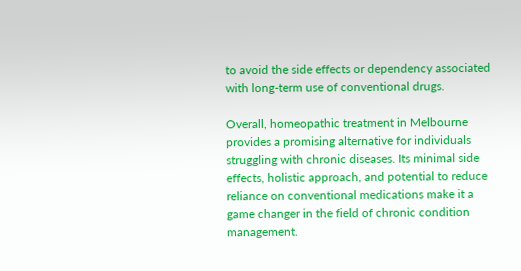to avoid the side effects or dependency associated with long-term use of conventional drugs.

Overall, homeopathic treatment in Melbourne provides a promising alternative for individuals struggling with chronic diseases. Its minimal side effects, holistic approach, and potential to reduce reliance on conventional medications make it a game changer in the field of chronic condition management.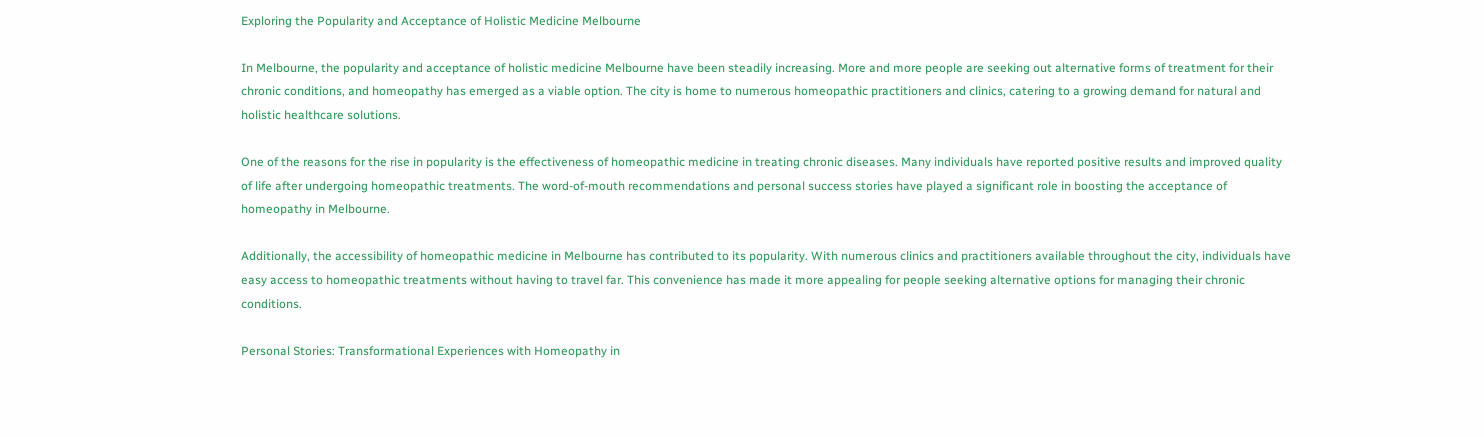Exploring the Popularity and Acceptance of Holistic Medicine Melbourne

In Melbourne, the popularity and acceptance of holistic medicine Melbourne have been steadily increasing. More and more people are seeking out alternative forms of treatment for their chronic conditions, and homeopathy has emerged as a viable option. The city is home to numerous homeopathic practitioners and clinics, catering to a growing demand for natural and holistic healthcare solutions.

One of the reasons for the rise in popularity is the effectiveness of homeopathic medicine in treating chronic diseases. Many individuals have reported positive results and improved quality of life after undergoing homeopathic treatments. The word-of-mouth recommendations and personal success stories have played a significant role in boosting the acceptance of homeopathy in Melbourne.

Additionally, the accessibility of homeopathic medicine in Melbourne has contributed to its popularity. With numerous clinics and practitioners available throughout the city, individuals have easy access to homeopathic treatments without having to travel far. This convenience has made it more appealing for people seeking alternative options for managing their chronic conditions.

Personal Stories: Transformational Experiences with Homeopathy in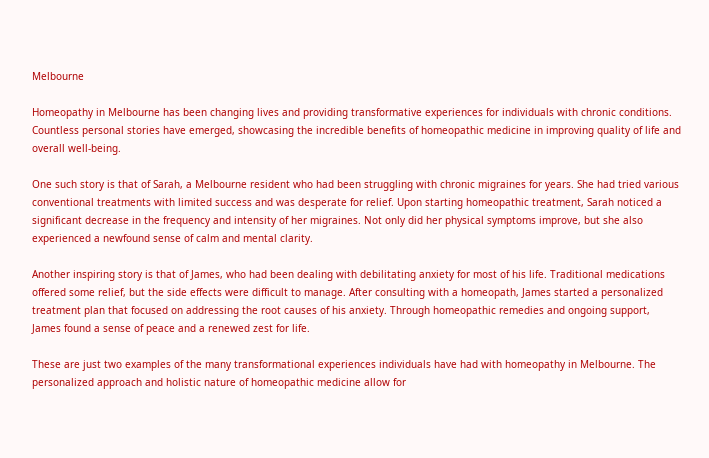Melbourne

Homeopathy in Melbourne has been changing lives and providing transformative experiences for individuals with chronic conditions. Countless personal stories have emerged, showcasing the incredible benefits of homeopathic medicine in improving quality of life and overall well-being.

One such story is that of Sarah, a Melbourne resident who had been struggling with chronic migraines for years. She had tried various conventional treatments with limited success and was desperate for relief. Upon starting homeopathic treatment, Sarah noticed a significant decrease in the frequency and intensity of her migraines. Not only did her physical symptoms improve, but she also experienced a newfound sense of calm and mental clarity.

Another inspiring story is that of James, who had been dealing with debilitating anxiety for most of his life. Traditional medications offered some relief, but the side effects were difficult to manage. After consulting with a homeopath, James started a personalized treatment plan that focused on addressing the root causes of his anxiety. Through homeopathic remedies and ongoing support, James found a sense of peace and a renewed zest for life.

These are just two examples of the many transformational experiences individuals have had with homeopathy in Melbourne. The personalized approach and holistic nature of homeopathic medicine allow for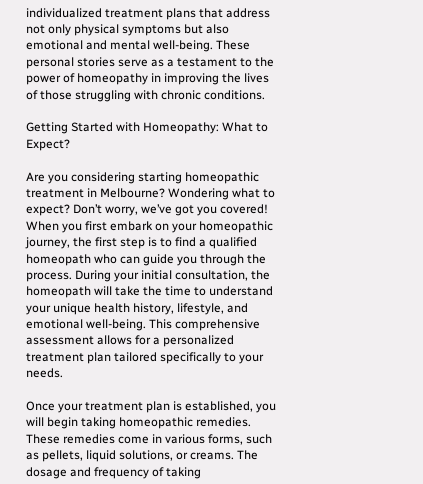individualized treatment plans that address not only physical symptoms but also emotional and mental well-being. These personal stories serve as a testament to the power of homeopathy in improving the lives of those struggling with chronic conditions.

Getting Started with Homeopathy: What to Expect?

Are you considering starting homeopathic treatment in Melbourne? Wondering what to expect? Don’t worry, we’ve got you covered! When you first embark on your homeopathic journey, the first step is to find a qualified homeopath who can guide you through the process. During your initial consultation, the homeopath will take the time to understand your unique health history, lifestyle, and emotional well-being. This comprehensive assessment allows for a personalized treatment plan tailored specifically to your needs.

Once your treatment plan is established, you will begin taking homeopathic remedies. These remedies come in various forms, such as pellets, liquid solutions, or creams. The dosage and frequency of taking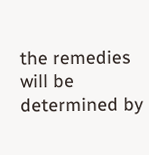the remedies will be determined by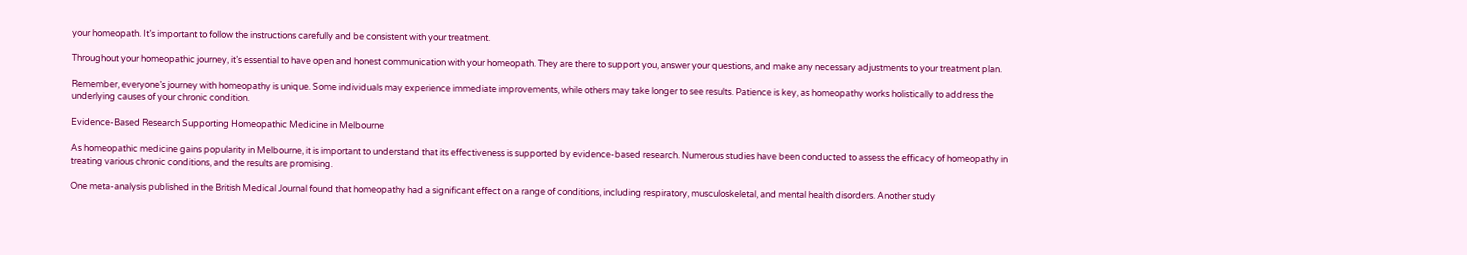your homeopath. It’s important to follow the instructions carefully and be consistent with your treatment.

Throughout your homeopathic journey, it’s essential to have open and honest communication with your homeopath. They are there to support you, answer your questions, and make any necessary adjustments to your treatment plan.

Remember, everyone’s journey with homeopathy is unique. Some individuals may experience immediate improvements, while others may take longer to see results. Patience is key, as homeopathy works holistically to address the underlying causes of your chronic condition.

Evidence-Based Research Supporting Homeopathic Medicine in Melbourne

As homeopathic medicine gains popularity in Melbourne, it is important to understand that its effectiveness is supported by evidence-based research. Numerous studies have been conducted to assess the efficacy of homeopathy in treating various chronic conditions, and the results are promising.

One meta-analysis published in the British Medical Journal found that homeopathy had a significant effect on a range of conditions, including respiratory, musculoskeletal, and mental health disorders. Another study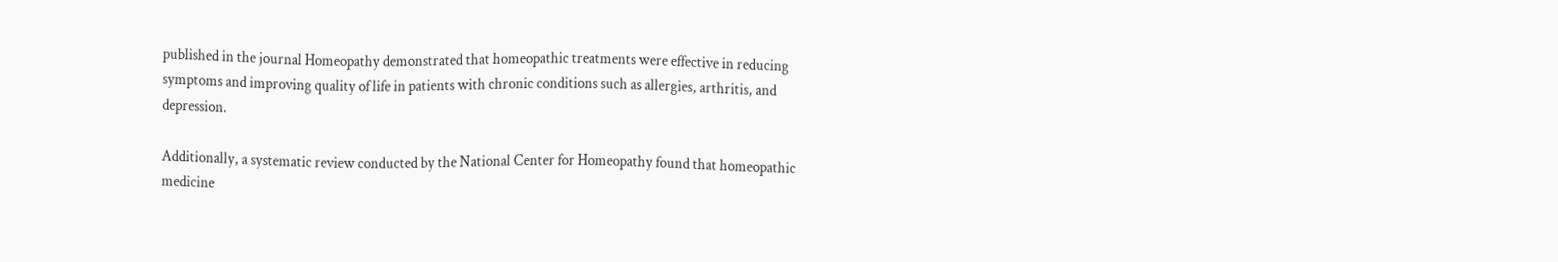published in the journal Homeopathy demonstrated that homeopathic treatments were effective in reducing symptoms and improving quality of life in patients with chronic conditions such as allergies, arthritis, and depression.

Additionally, a systematic review conducted by the National Center for Homeopathy found that homeopathic medicine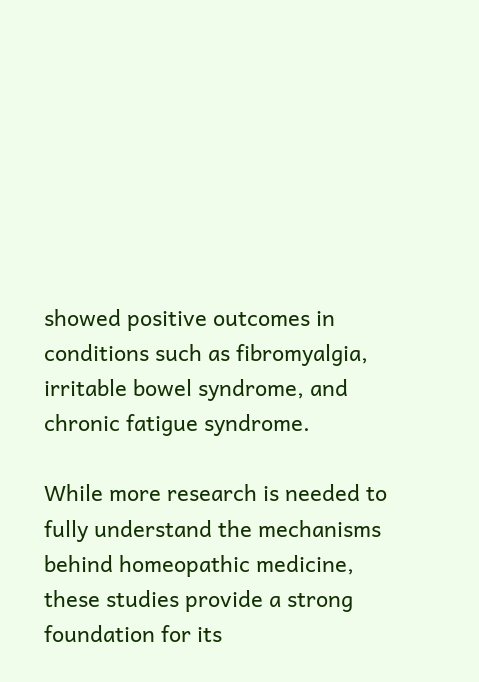showed positive outcomes in conditions such as fibromyalgia, irritable bowel syndrome, and chronic fatigue syndrome.

While more research is needed to fully understand the mechanisms behind homeopathic medicine, these studies provide a strong foundation for its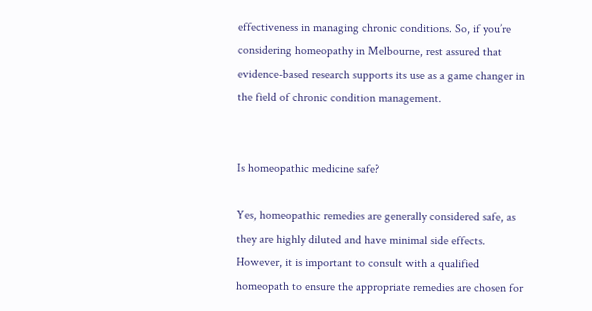effectiveness in managing chronic conditions. So, if you’re considering homeopathy in Melbourne, rest assured that evidence-based research supports its use as a game changer in the field of chronic condition management.


Is homeopathic medicine safe?

Yes, homeopathic remedies are generally considered safe, as they are highly diluted and have minimal side effects. However, it is important to consult with a qualified homeopath to ensure the appropriate remedies are chosen for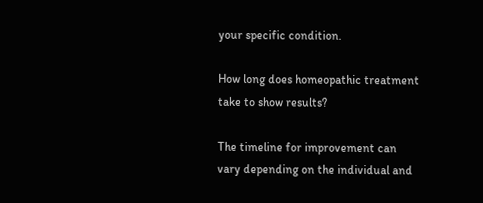your specific condition.

How long does homeopathic treatment take to show results?

The timeline for improvement can vary depending on the individual and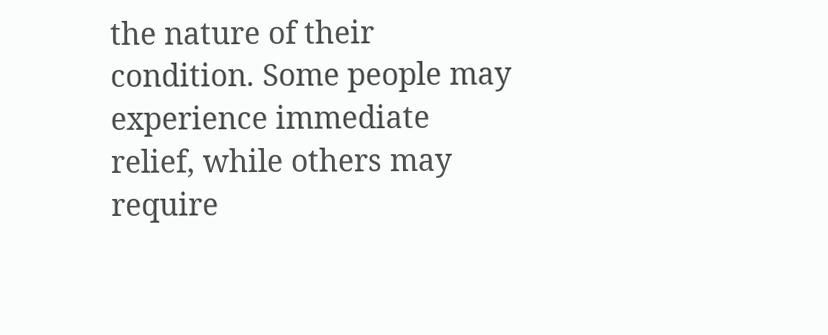the nature of their condition. Some people may experience immediate relief, while others may require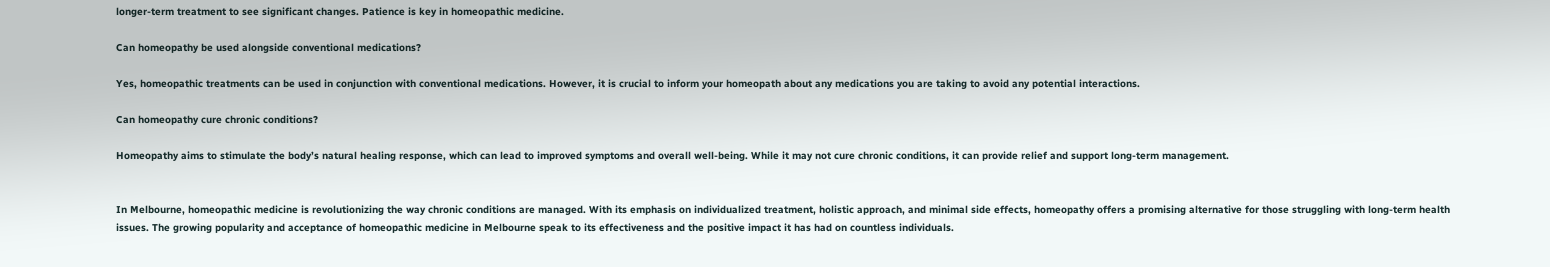longer-term treatment to see significant changes. Patience is key in homeopathic medicine.

Can homeopathy be used alongside conventional medications?

Yes, homeopathic treatments can be used in conjunction with conventional medications. However, it is crucial to inform your homeopath about any medications you are taking to avoid any potential interactions.

Can homeopathy cure chronic conditions?

Homeopathy aims to stimulate the body’s natural healing response, which can lead to improved symptoms and overall well-being. While it may not cure chronic conditions, it can provide relief and support long-term management.


In Melbourne, homeopathic medicine is revolutionizing the way chronic conditions are managed. With its emphasis on individualized treatment, holistic approach, and minimal side effects, homeopathy offers a promising alternative for those struggling with long-term health issues. The growing popularity and acceptance of homeopathic medicine in Melbourne speak to its effectiveness and the positive impact it has had on countless individuals.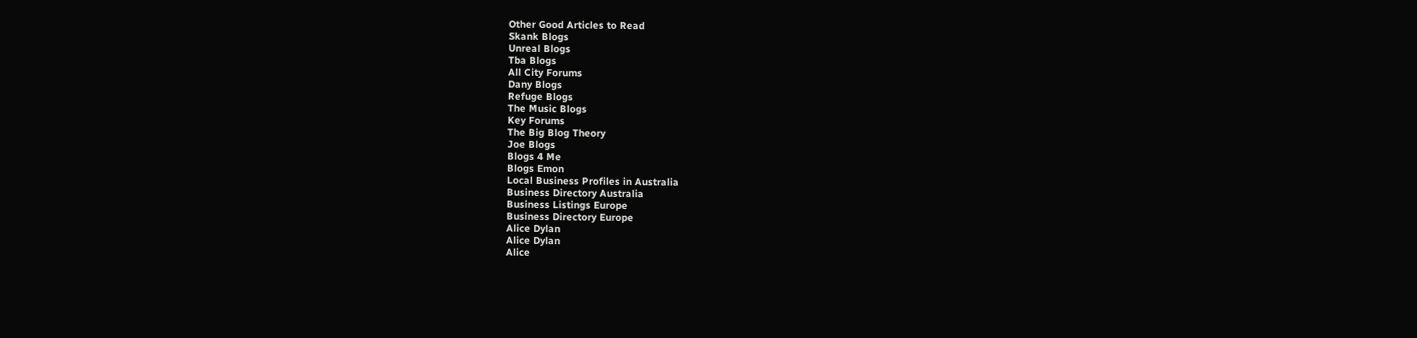Other Good Articles to Read
Skank Blogs
Unreal Blogs
Tba Blogs
All City Forums
Dany Blogs
Refuge Blogs
The Music Blogs
Key Forums
The Big Blog Theory
Joe Blogs
Blogs 4 Me
Blogs Emon
Local Business Profiles in Australia
Business Directory Australia
Business Listings Europe
Business Directory Europe
Alice Dylan
Alice Dylan
Alice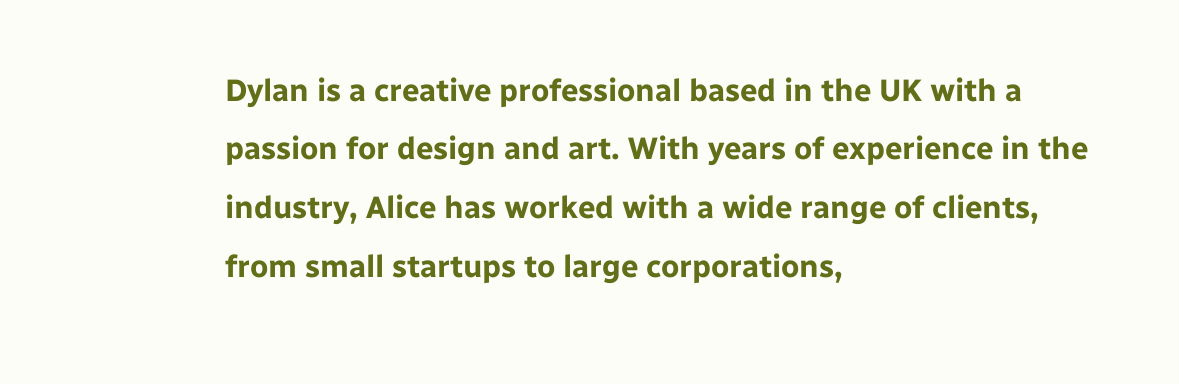Dylan is a creative professional based in the UK with a passion for design and art. With years of experience in the industry, Alice has worked with a wide range of clients, from small startups to large corporations,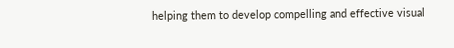helping them to develop compelling and effective visual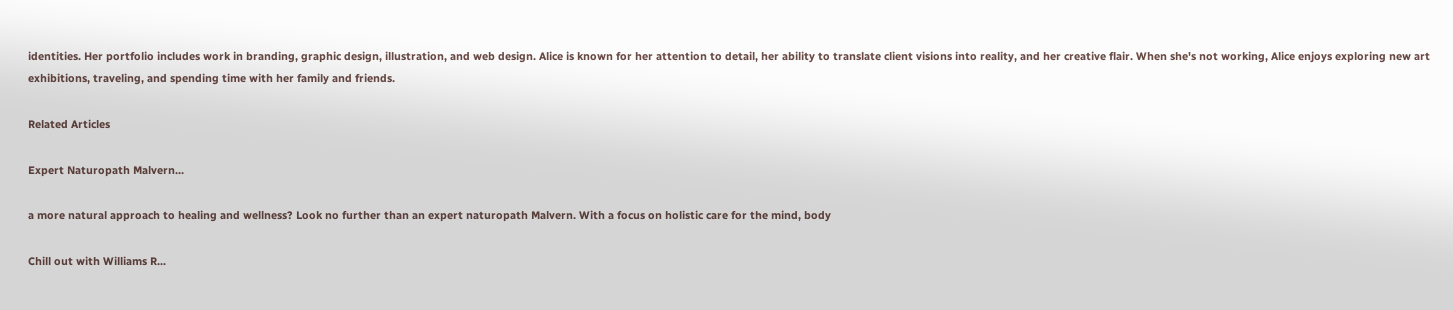identities. Her portfolio includes work in branding, graphic design, illustration, and web design. Alice is known for her attention to detail, her ability to translate client visions into reality, and her creative flair. When she's not working, Alice enjoys exploring new art exhibitions, traveling, and spending time with her family and friends.

Related Articles

Expert Naturopath Malvern...

a more natural approach to healing and wellness? Look no further than an expert naturopath Malvern. With a focus on holistic care for the mind, body

Chill out with Williams R...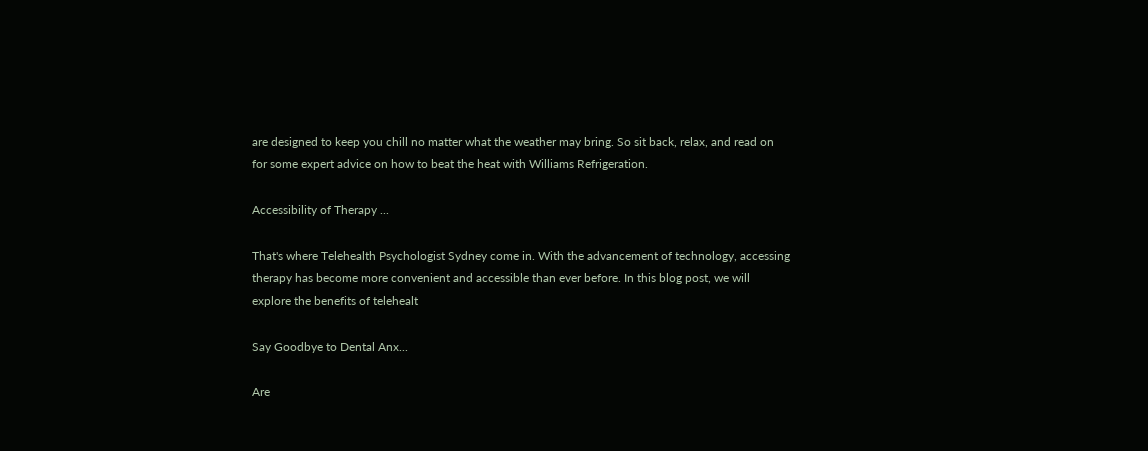are designed to keep you chill no matter what the weather may bring. So sit back, relax, and read on for some expert advice on how to beat the heat with Williams Refrigeration.

Accessibility of Therapy ...

That's where Telehealth Psychologist Sydney come in. With the advancement of technology, accessing therapy has become more convenient and accessible than ever before. In this blog post, we will explore the benefits of telehealt

Say Goodbye to Dental Anx...

Are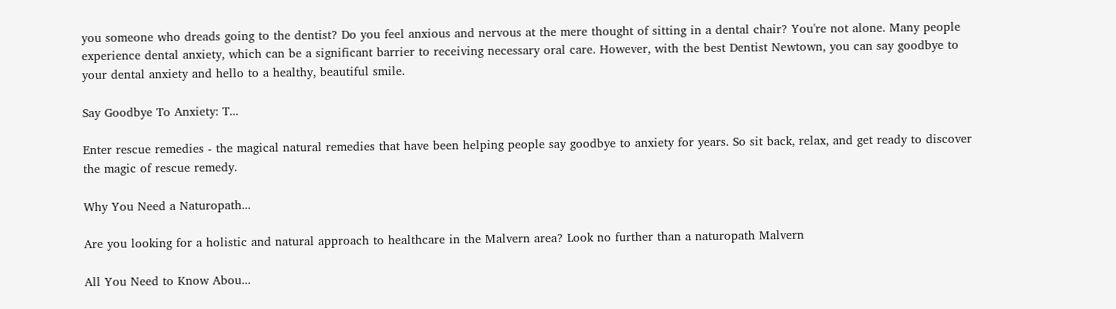you someone who dreads going to the dentist? Do you feel anxious and nervous at the mere thought of sitting in a dental chair? You're not alone. Many people experience dental anxiety, which can be a significant barrier to receiving necessary oral care. However, with the best Dentist Newtown, you can say goodbye to your dental anxiety and hello to a healthy, beautiful smile.

Say Goodbye To Anxiety: T...

Enter rescue remedies - the magical natural remedies that have been helping people say goodbye to anxiety for years. So sit back, relax, and get ready to discover the magic of rescue remedy.

Why You Need a Naturopath...

Are you looking for a holistic and natural approach to healthcare in the Malvern area? Look no further than a naturopath Malvern

All You Need to Know Abou...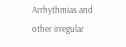Arrhythmias and other irregular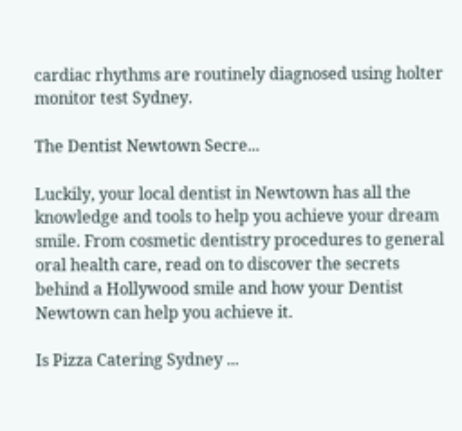cardiac rhythms are routinely diagnosed using holter monitor test Sydney.

The Dentist Newtown Secre...

Luckily, your local dentist in Newtown has all the knowledge and tools to help you achieve your dream smile. From cosmetic dentistry procedures to general oral health care, read on to discover the secrets behind a Hollywood smile and how your Dentist Newtown can help you achieve it.

Is Pizza Catering Sydney ...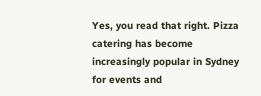Yes, you read that right. Pizza catering has become increasingly popular in Sydney for events and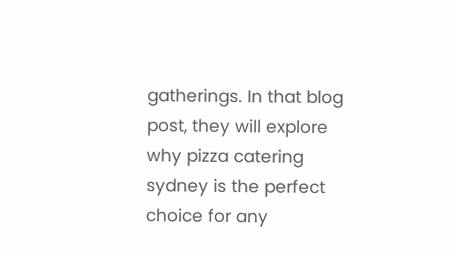gatherings. In that blog post, they will explore why pizza catering sydney is the perfect choice for any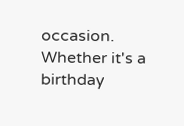occasion. Whether it's a birthday